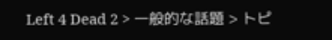Left 4 Dead 2 > 一般的な話題 > トピ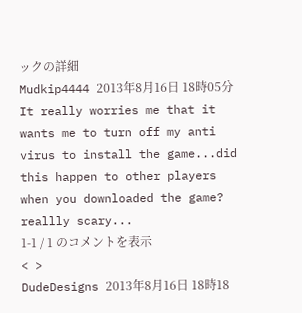ックの詳細
Mudkip4444 2013年8月16日 18時05分
It really worries me that it wants me to turn off my anti virus to install the game...did this happen to other players when you downloaded the game?
reallly scary...
1-1 / 1 のコメントを表示
< >
DudeDesigns 2013年8月16日 18時18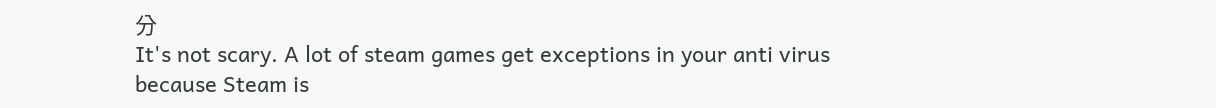分
It's not scary. A lot of steam games get exceptions in your anti virus because Steam is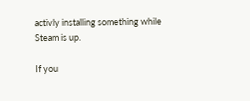activly installing something while Steam is up.

If you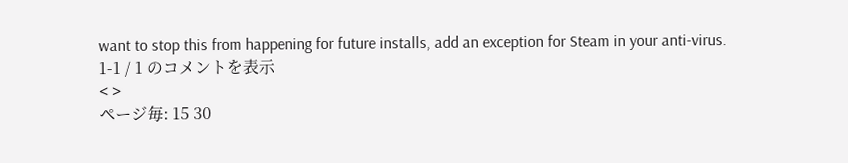want to stop this from happening for future installs, add an exception for Steam in your anti-virus.
1-1 / 1 のコメントを表示
< >
ページ毎: 15 30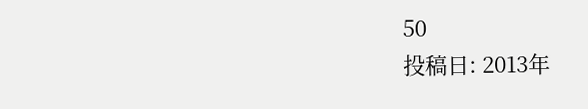50
投稿日: 2013年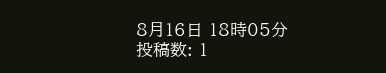8月16日 18時05分
投稿数: 1